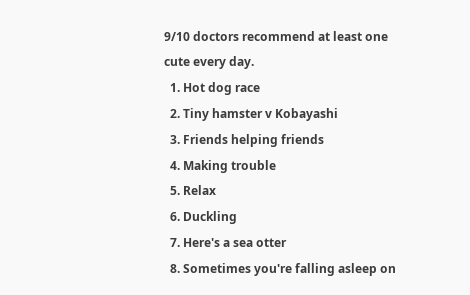9/10 doctors recommend at least one cute every day.
  1. Hot dog race
  2. Tiny hamster v Kobayashi
  3. Friends helping friends
  4. Making trouble
  5. Relax
  6. Duckling
  7. Here's a sea otter
  8. Sometimes you're falling asleep on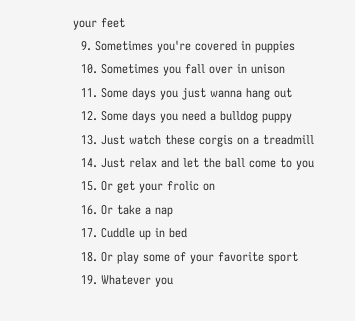your feet
  9. Sometimes you're covered in puppies
  10. Sometimes you fall over in unison
  11. Some days you just wanna hang out
  12. Some days you need a bulldog puppy
  13. Just watch these corgis on a treadmill
  14. Just relax and let the ball come to you
  15. Or get your frolic on
  16. Or take a nap
  17. Cuddle up in bed
  18. Or play some of your favorite sport
  19. Whatever you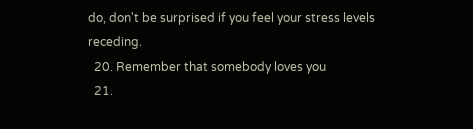do, don't be surprised if you feel your stress levels receding.
  20. Remember that somebody loves you
  21.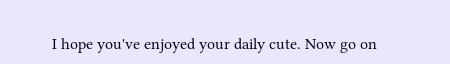I hope you've enjoyed your daily cute. Now go on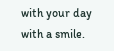with your day with a smile.